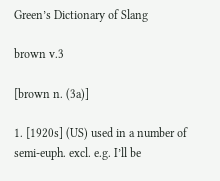Green’s Dictionary of Slang

brown v.3

[brown n. (3a)]

1. [1920s] (US) used in a number of semi-euph. excl. e.g. I’ll be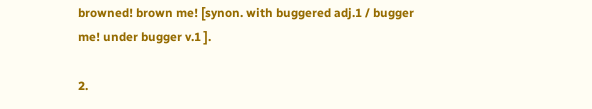browned! brown me! [synon. with buggered adj.1 / bugger me! under bugger v.1 ].

2.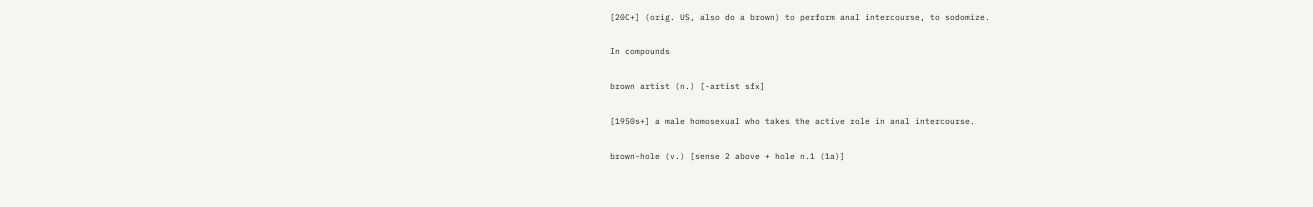[20C+] (orig. US, also do a brown) to perform anal intercourse, to sodomize.

In compounds

brown artist (n.) [-artist sfx]

[1950s+] a male homosexual who takes the active role in anal intercourse.

brown-hole (v.) [sense 2 above + hole n.1 (1a)]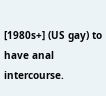[1980s+] (US gay) to have anal intercourse.